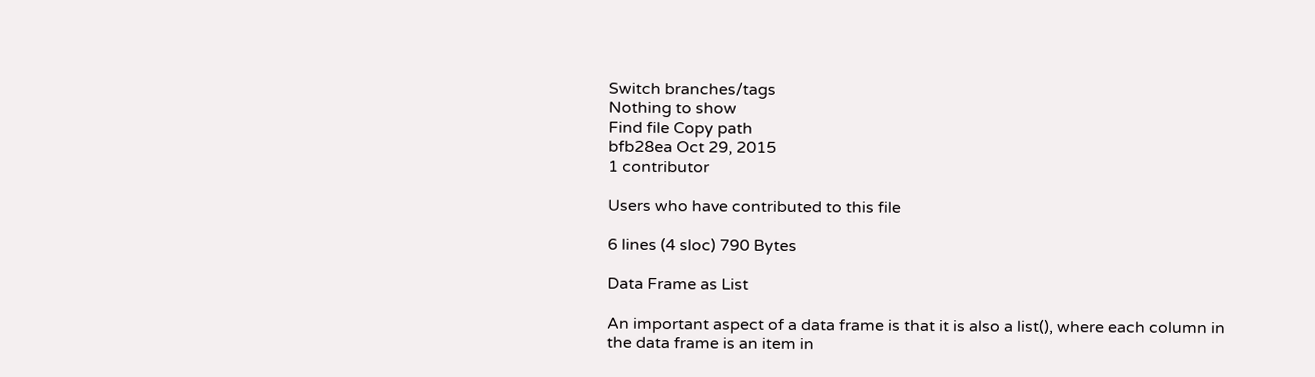Switch branches/tags
Nothing to show
Find file Copy path
bfb28ea Oct 29, 2015
1 contributor

Users who have contributed to this file

6 lines (4 sloc) 790 Bytes

Data Frame as List

An important aspect of a data frame is that it is also a list(), where each column in the data frame is an item in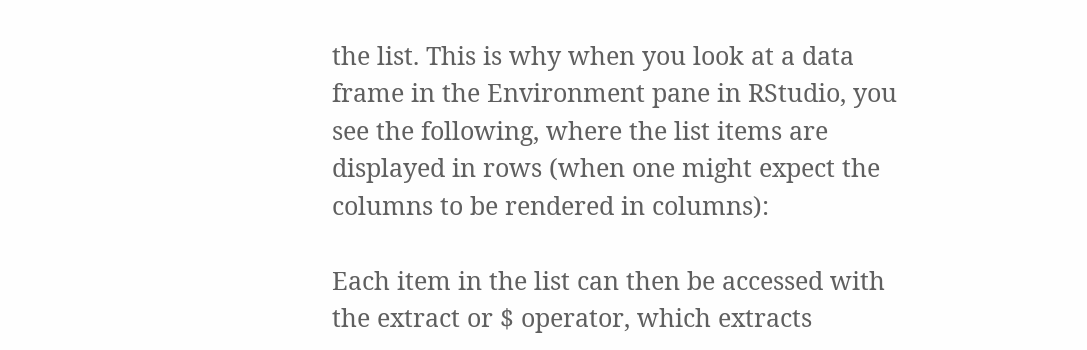the list. This is why when you look at a data frame in the Environment pane in RStudio, you see the following, where the list items are displayed in rows (when one might expect the columns to be rendered in columns):

Each item in the list can then be accessed with the extract or $ operator, which extracts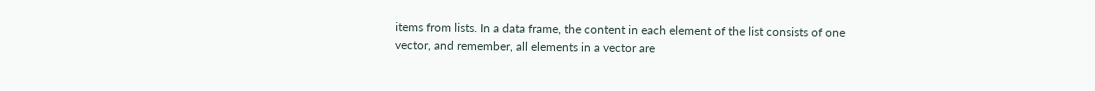items from lists. In a data frame, the content in each element of the list consists of one vector, and remember, all elements in a vector are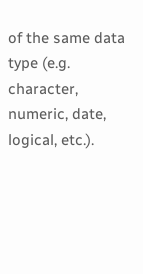of the same data type (e.g. character, numeric, date, logical, etc.).